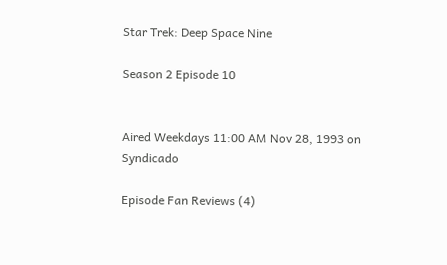Star Trek: Deep Space Nine

Season 2 Episode 10


Aired Weekdays 11:00 AM Nov 28, 1993 on Syndicado

Episode Fan Reviews (4)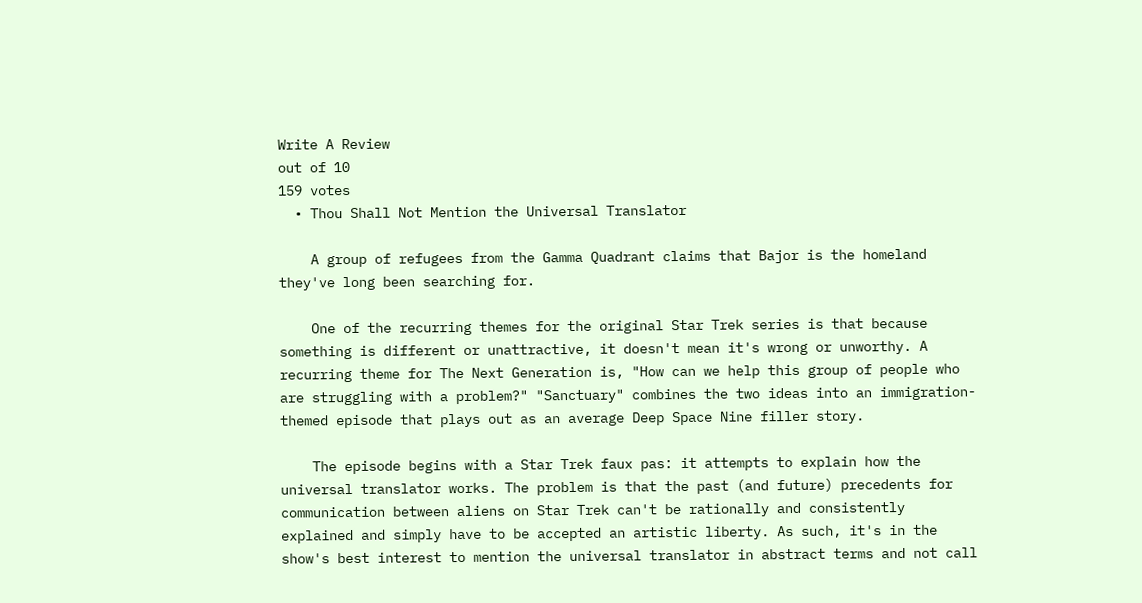Write A Review
out of 10
159 votes
  • Thou Shall Not Mention the Universal Translator

    A group of refugees from the Gamma Quadrant claims that Bajor is the homeland they've long been searching for.

    One of the recurring themes for the original Star Trek series is that because something is different or unattractive, it doesn't mean it's wrong or unworthy. A recurring theme for The Next Generation is, "How can we help this group of people who are struggling with a problem?" "Sanctuary" combines the two ideas into an immigration-themed episode that plays out as an average Deep Space Nine filler story.

    The episode begins with a Star Trek faux pas: it attempts to explain how the universal translator works. The problem is that the past (and future) precedents for communication between aliens on Star Trek can't be rationally and consistently explained and simply have to be accepted an artistic liberty. As such, it's in the show's best interest to mention the universal translator in abstract terms and not call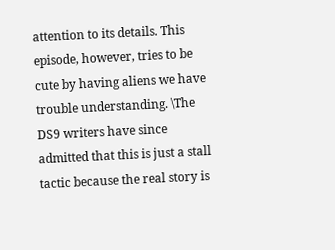attention to its details. This episode, however, tries to be cute by having aliens we have trouble understanding. \The DS9 writers have since admitted that this is just a stall tactic because the real story is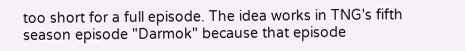too short for a full episode. The idea works in TNG's fifth season episode "Darmok" because that episode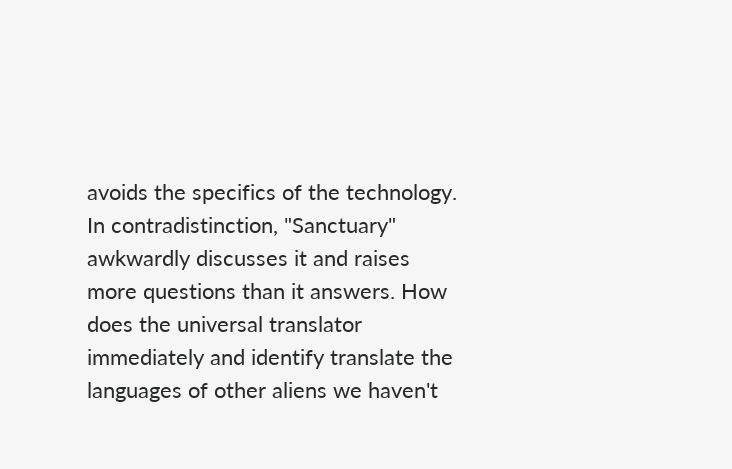avoids the specifics of the technology. In contradistinction, "Sanctuary" awkwardly discusses it and raises more questions than it answers. How does the universal translator immediately and identify translate the languages of other aliens we haven't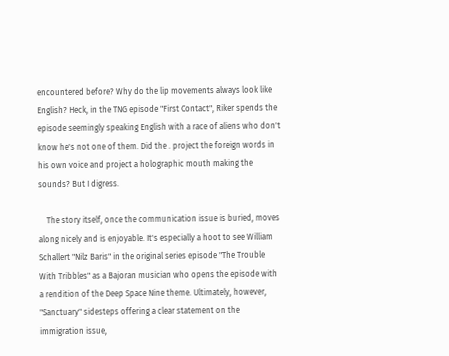encountered before? Why do the lip movements always look like English? Heck, in the TNG episode "First Contact", Riker spends the episode seemingly speaking English with a race of aliens who don't know he's not one of them. Did the . project the foreign words in his own voice and project a holographic mouth making the sounds? But I digress.

    The story itself, once the communication issue is buried, moves along nicely and is enjoyable. It's especially a hoot to see William Schallert "Nilz Baris" in the original series episode "The Trouble With Tribbles" as a Bajoran musician who opens the episode with a rendition of the Deep Space Nine theme. Ultimately, however, "Sanctuary" sidesteps offering a clear statement on the immigration issue,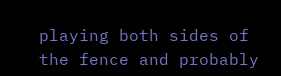playing both sides of the fence and probably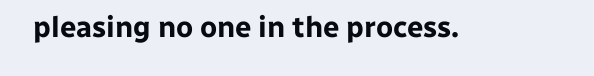pleasing no one in the process.